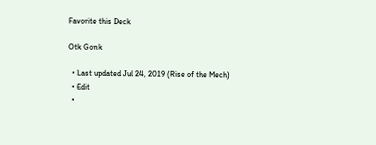Favorite this Deck

Otk Gonk

  • Last updated Jul 24, 2019 (Rise of the Mech)
  • Edit
  •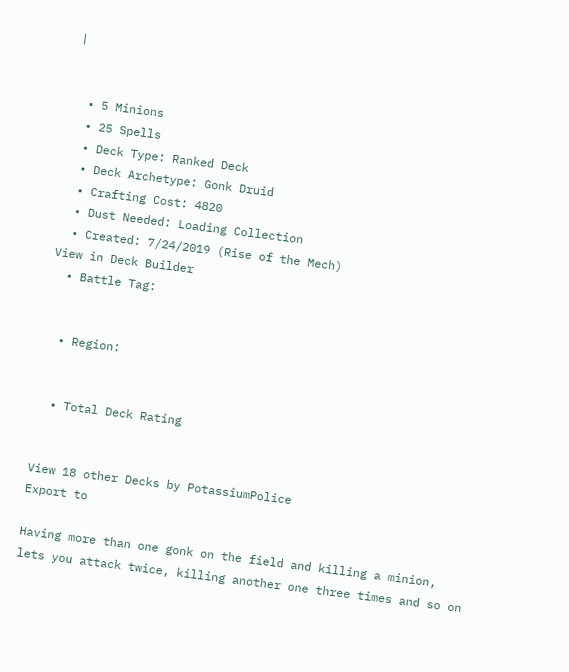|


  • 5 Minions
  • 25 Spells
  • Deck Type: Ranked Deck
  • Deck Archetype: Gonk Druid
  • Crafting Cost: 4820
  • Dust Needed: Loading Collection
  • Created: 7/24/2019 (Rise of the Mech)
View in Deck Builder
  • Battle Tag:


  • Region:


  • Total Deck Rating


View 18 other Decks by PotassiumPolice
Export to

Having more than one gonk on the field and killing a minion, lets you attack twice, killing another one three times and so on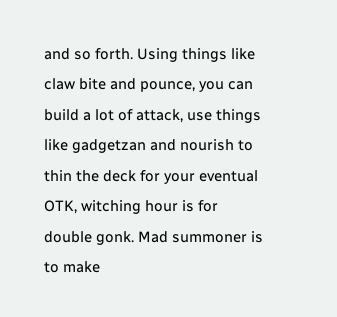and so forth. Using things like claw bite and pounce, you can build a lot of attack, use things like gadgetzan and nourish to thin the deck for your eventual OTK, witching hour is for double gonk. Mad summoner is to make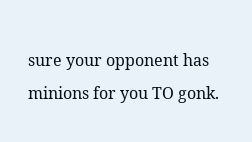sure your opponent has minions for you TO gonk.